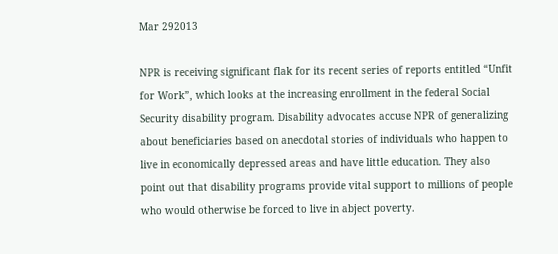Mar 292013

NPR is receiving significant flak for its recent series of reports entitled “Unfit for Work”, which looks at the increasing enrollment in the federal Social Security disability program. Disability advocates accuse NPR of generalizing about beneficiaries based on anecdotal stories of individuals who happen to live in economically depressed areas and have little education. They also point out that disability programs provide vital support to millions of people who would otherwise be forced to live in abject poverty.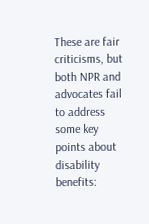These are fair criticisms, but both NPR and advocates fail to address some key points about disability benefits: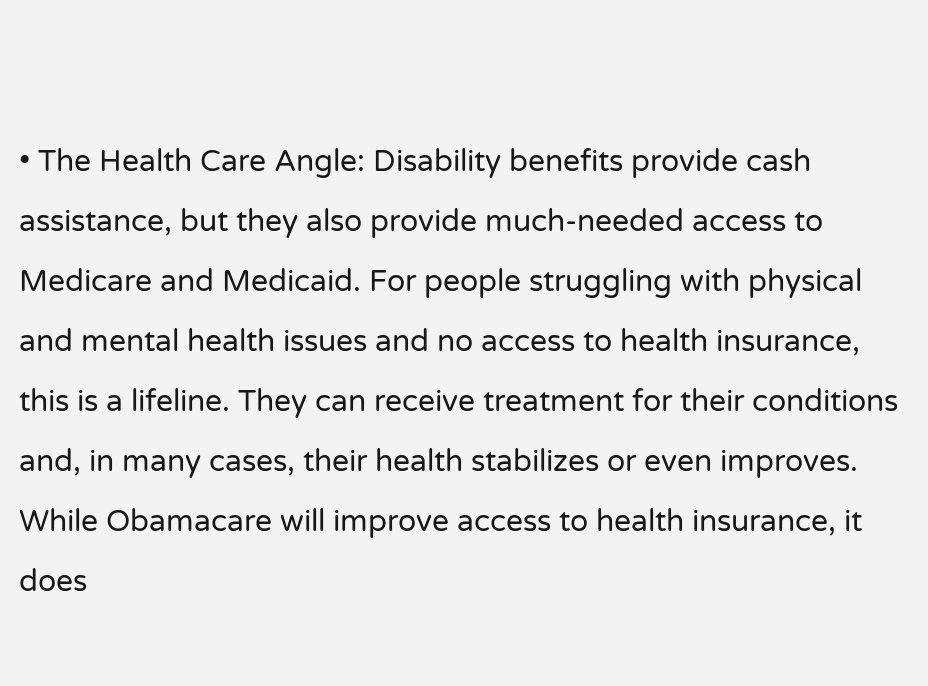• The Health Care Angle: Disability benefits provide cash assistance, but they also provide much-needed access to Medicare and Medicaid. For people struggling with physical and mental health issues and no access to health insurance, this is a lifeline. They can receive treatment for their conditions and, in many cases, their health stabilizes or even improves. While Obamacare will improve access to health insurance, it does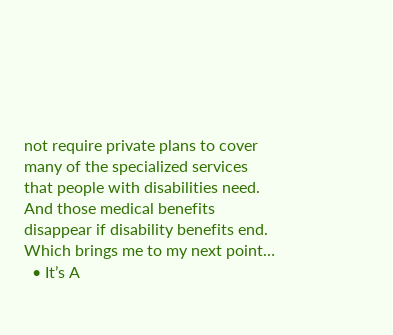not require private plans to cover many of the specialized services that people with disabilities need. And those medical benefits disappear if disability benefits end. Which brings me to my next point…
  • It’s A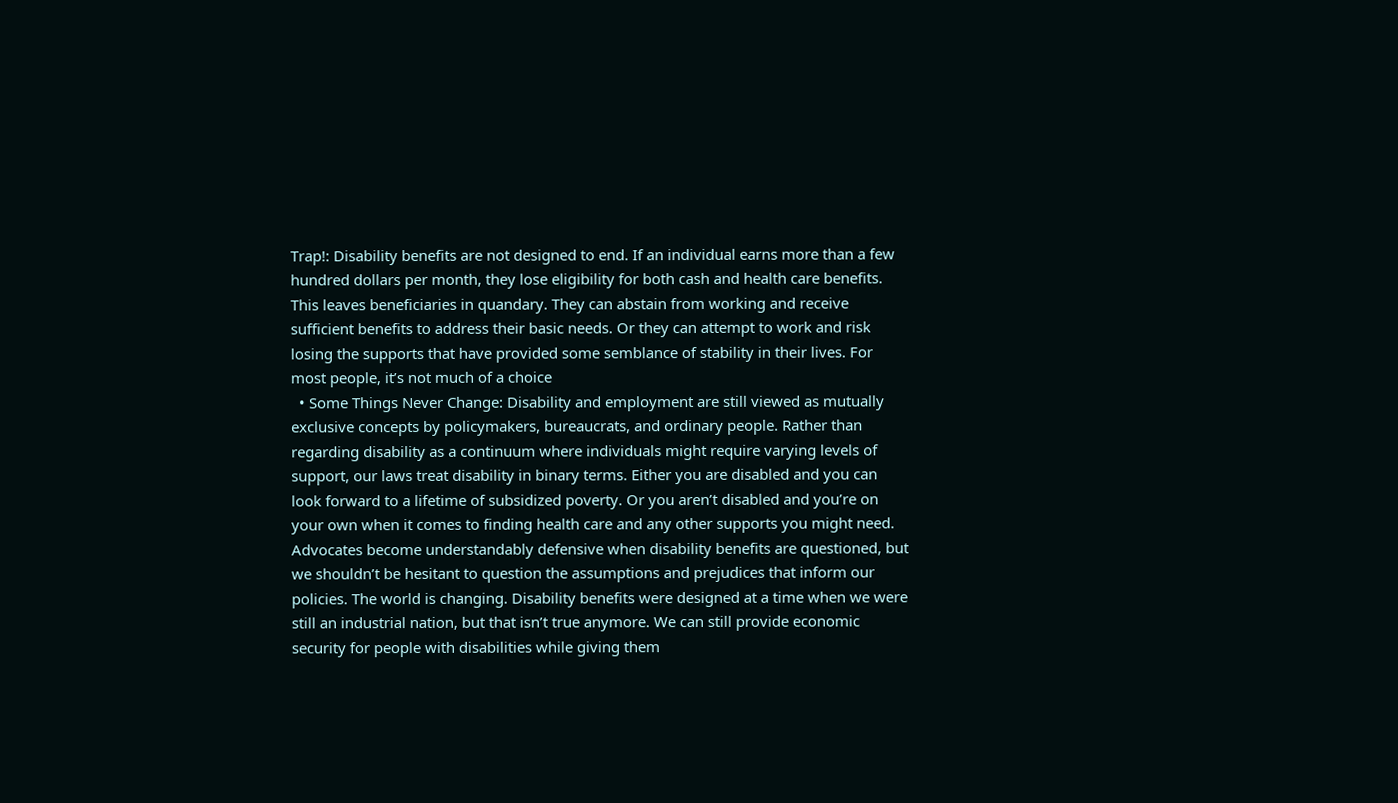Trap!: Disability benefits are not designed to end. If an individual earns more than a few hundred dollars per month, they lose eligibility for both cash and health care benefits. This leaves beneficiaries in quandary. They can abstain from working and receive sufficient benefits to address their basic needs. Or they can attempt to work and risk losing the supports that have provided some semblance of stability in their lives. For most people, it’s not much of a choice
  • Some Things Never Change: Disability and employment are still viewed as mutually exclusive concepts by policymakers, bureaucrats, and ordinary people. Rather than regarding disability as a continuum where individuals might require varying levels of support, our laws treat disability in binary terms. Either you are disabled and you can look forward to a lifetime of subsidized poverty. Or you aren’t disabled and you’re on your own when it comes to finding health care and any other supports you might need. Advocates become understandably defensive when disability benefits are questioned, but we shouldn’t be hesitant to question the assumptions and prejudices that inform our policies. The world is changing. Disability benefits were designed at a time when we were still an industrial nation, but that isn’t true anymore. We can still provide economic security for people with disabilities while giving them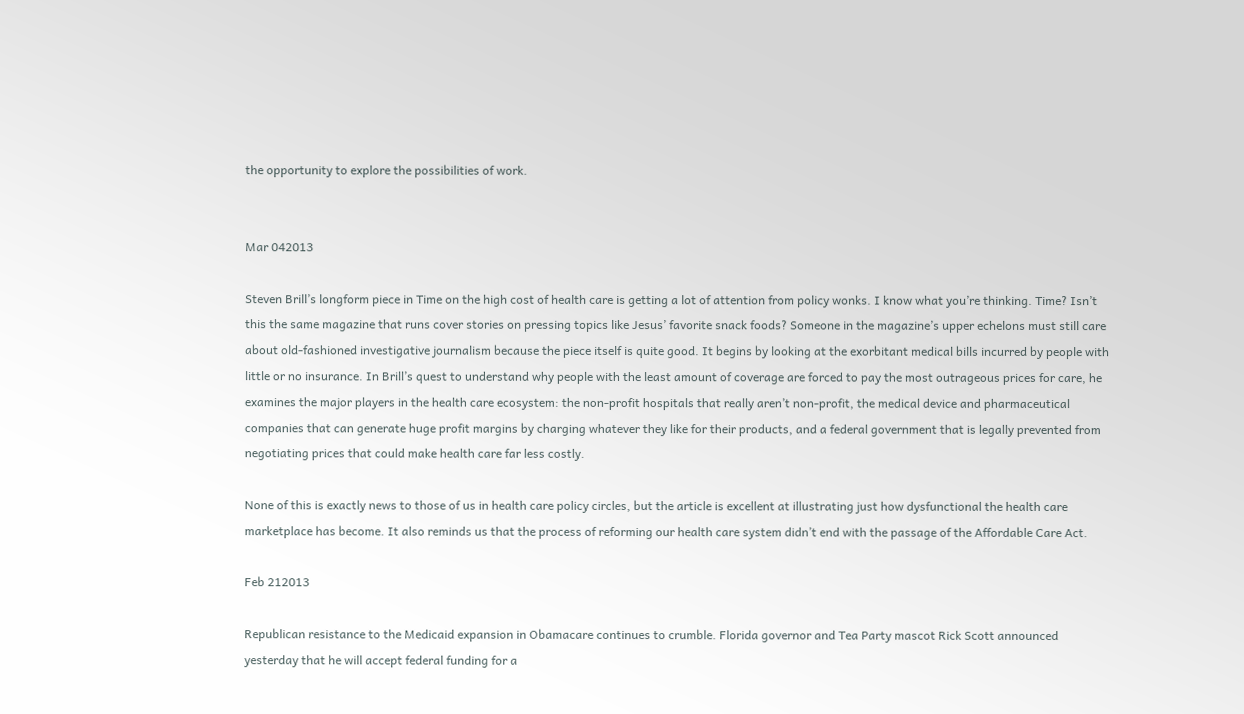the opportunity to explore the possibilities of work.


Mar 042013

Steven Brill’s longform piece in Time on the high cost of health care is getting a lot of attention from policy wonks. I know what you’re thinking. Time? Isn’t this the same magazine that runs cover stories on pressing topics like Jesus’ favorite snack foods? Someone in the magazine’s upper echelons must still care about old-fashioned investigative journalism because the piece itself is quite good. It begins by looking at the exorbitant medical bills incurred by people with little or no insurance. In Brill’s quest to understand why people with the least amount of coverage are forced to pay the most outrageous prices for care, he examines the major players in the health care ecosystem: the non-profit hospitals that really aren’t non-profit, the medical device and pharmaceutical companies that can generate huge profit margins by charging whatever they like for their products, and a federal government that is legally prevented from negotiating prices that could make health care far less costly.

None of this is exactly news to those of us in health care policy circles, but the article is excellent at illustrating just how dysfunctional the health care marketplace has become. It also reminds us that the process of reforming our health care system didn’t end with the passage of the Affordable Care Act.

Feb 212013

Republican resistance to the Medicaid expansion in Obamacare continues to crumble. Florida governor and Tea Party mascot Rick Scott announced yesterday that he will accept federal funding for a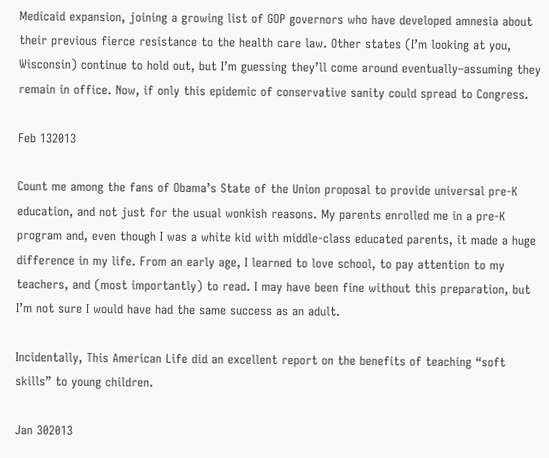Medicaid expansion, joining a growing list of GOP governors who have developed amnesia about their previous fierce resistance to the health care law. Other states (I’m looking at you, Wisconsin) continue to hold out, but I’m guessing they’ll come around eventually–assuming they remain in office. Now, if only this epidemic of conservative sanity could spread to Congress.

Feb 132013

Count me among the fans of Obama’s State of the Union proposal to provide universal pre-K education, and not just for the usual wonkish reasons. My parents enrolled me in a pre-K program and, even though I was a white kid with middle-class educated parents, it made a huge difference in my life. From an early age, I learned to love school, to pay attention to my teachers, and (most importantly) to read. I may have been fine without this preparation, but I’m not sure I would have had the same success as an adult.

Incidentally, This American Life did an excellent report on the benefits of teaching “soft skills” to young children.

Jan 302013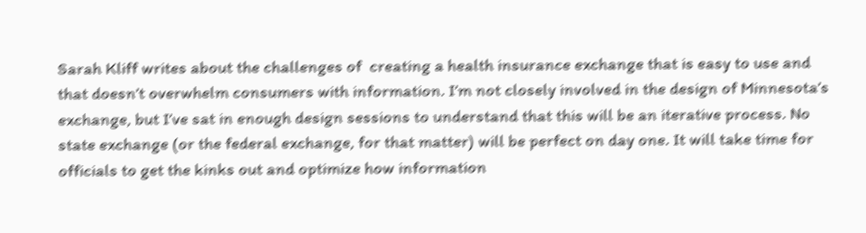Sarah Kliff writes about the challenges of  creating a health insurance exchange that is easy to use and that doesn’t overwhelm consumers with information. I’m not closely involved in the design of Minnesota’s exchange, but I’ve sat in enough design sessions to understand that this will be an iterative process. No state exchange (or the federal exchange, for that matter) will be perfect on day one. It will take time for officials to get the kinks out and optimize how information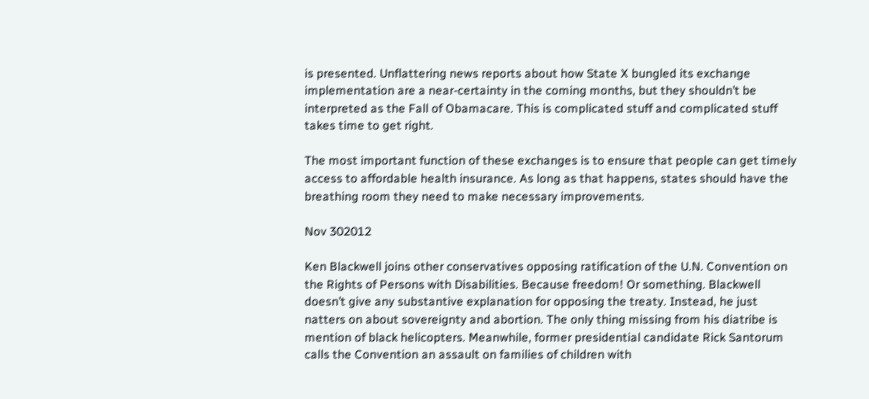is presented. Unflattering news reports about how State X bungled its exchange implementation are a near-certainty in the coming months, but they shouldn’t be interpreted as the Fall of Obamacare. This is complicated stuff and complicated stuff takes time to get right.

The most important function of these exchanges is to ensure that people can get timely access to affordable health insurance. As long as that happens, states should have the breathing room they need to make necessary improvements.

Nov 302012

Ken Blackwell joins other conservatives opposing ratification of the U.N. Convention on the Rights of Persons with Disabilities. Because freedom! Or something. Blackwell doesn’t give any substantive explanation for opposing the treaty. Instead, he just natters on about sovereignty and abortion. The only thing missing from his diatribe is mention of black helicopters. Meanwhile, former presidential candidate Rick Santorum calls the Convention an assault on families of children with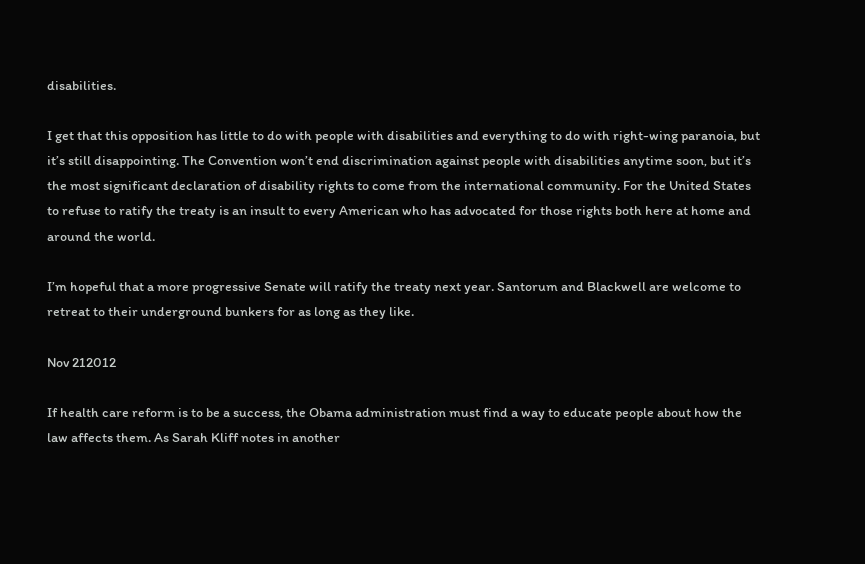disabilities.

I get that this opposition has little to do with people with disabilities and everything to do with right-wing paranoia, but it’s still disappointing. The Convention won’t end discrimination against people with disabilities anytime soon, but it’s the most significant declaration of disability rights to come from the international community. For the United States to refuse to ratify the treaty is an insult to every American who has advocated for those rights both here at home and around the world.

I’m hopeful that a more progressive Senate will ratify the treaty next year. Santorum and Blackwell are welcome to retreat to their underground bunkers for as long as they like.

Nov 212012

If health care reform is to be a success, the Obama administration must find a way to educate people about how the law affects them. As Sarah Kliff notes in another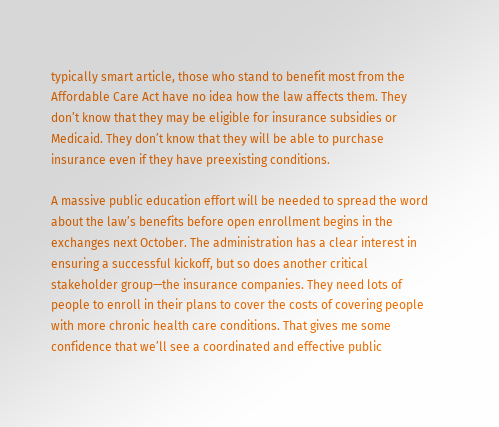typically smart article, those who stand to benefit most from the Affordable Care Act have no idea how the law affects them. They don’t know that they may be eligible for insurance subsidies or Medicaid. They don’t know that they will be able to purchase insurance even if they have preexisting conditions.

A massive public education effort will be needed to spread the word about the law’s benefits before open enrollment begins in the exchanges next October. The administration has a clear interest in ensuring a successful kickoff, but so does another critical stakeholder group—the insurance companies. They need lots of people to enroll in their plans to cover the costs of covering people with more chronic health care conditions. That gives me some confidence that we’ll see a coordinated and effective public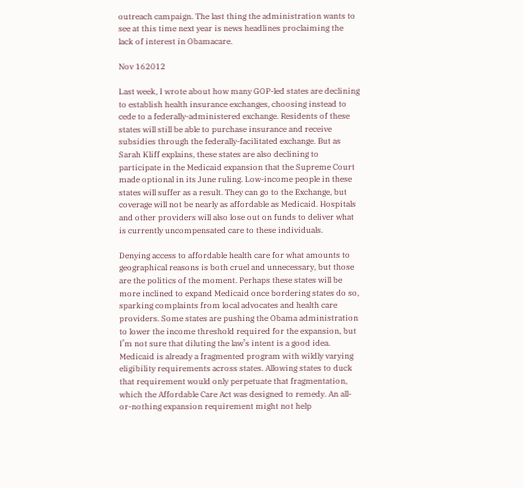outreach campaign. The last thing the administration wants to see at this time next year is news headlines proclaiming the lack of interest in Obamacare.

Nov 162012

Last week, I wrote about how many GOP-led states are declining to establish health insurance exchanges, choosing instead to cede to a federally-administered exchange. Residents of these states will still be able to purchase insurance and receive subsidies through the federally-facilitated exchange. But as Sarah Kliff explains, these states are also declining to participate in the Medicaid expansion that the Supreme Court made optional in its June ruling. Low-income people in these states will suffer as a result. They can go to the Exchange, but coverage will not be nearly as affordable as Medicaid. Hospitals and other providers will also lose out on funds to deliver what is currently uncompensated care to these individuals.

Denying access to affordable health care for what amounts to geographical reasons is both cruel and unnecessary, but those are the politics of the moment. Perhaps these states will be more inclined to expand Medicaid once bordering states do so, sparking complaints from local advocates and health care providers. Some states are pushing the Obama administration to lower the income threshold required for the expansion, but I’m not sure that diluting the law’s intent is a good idea. Medicaid is already a fragmented program with wildly varying eligibility requirements across states. Allowing states to duck that requirement would only perpetuate that fragmentation, which the Affordable Care Act was designed to remedy. An all-or-nothing expansion requirement might not help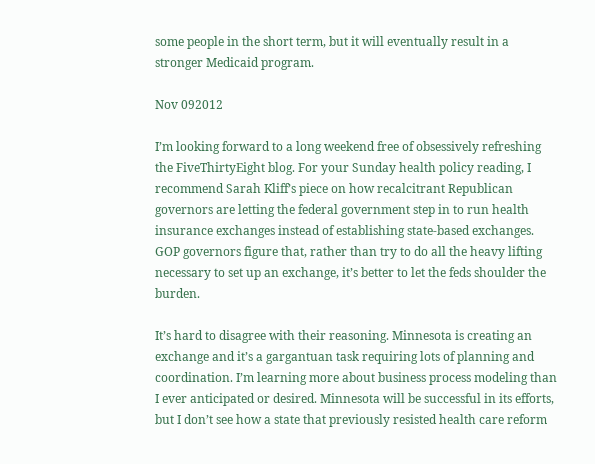some people in the short term, but it will eventually result in a stronger Medicaid program.

Nov 092012

I’m looking forward to a long weekend free of obsessively refreshing the FiveThirtyEight blog. For your Sunday health policy reading, I recommend Sarah Kliff’s piece on how recalcitrant Republican governors are letting the federal government step in to run health insurance exchanges instead of establishing state-based exchanges. GOP governors figure that, rather than try to do all the heavy lifting necessary to set up an exchange, it’s better to let the feds shoulder the burden.

It’s hard to disagree with their reasoning. Minnesota is creating an exchange and it’s a gargantuan task requiring lots of planning and coordination. I’m learning more about business process modeling than I ever anticipated or desired. Minnesota will be successful in its efforts, but I don’t see how a state that previously resisted health care reform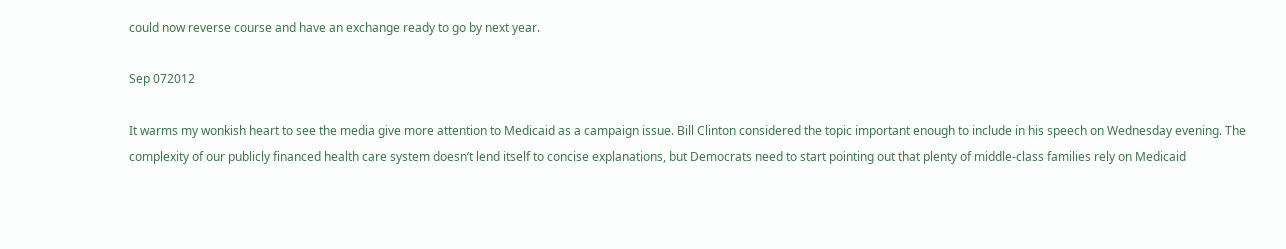could now reverse course and have an exchange ready to go by next year.

Sep 072012

It warms my wonkish heart to see the media give more attention to Medicaid as a campaign issue. Bill Clinton considered the topic important enough to include in his speech on Wednesday evening. The complexity of our publicly financed health care system doesn’t lend itself to concise explanations, but Democrats need to start pointing out that plenty of middle-class families rely on Medicaid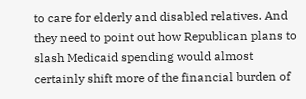to care for elderly and disabled relatives. And they need to point out how Republican plans to slash Medicaid spending would almost certainly shift more of the financial burden of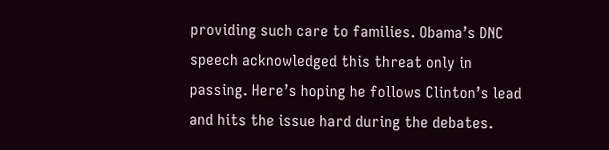providing such care to families. Obama’s DNC speech acknowledged this threat only in passing. Here’s hoping he follows Clinton’s lead and hits the issue hard during the debates.